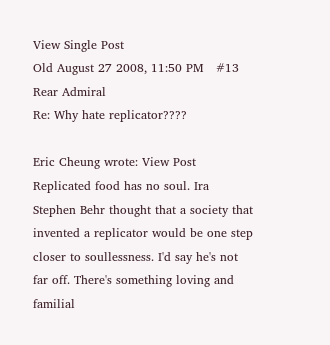View Single Post
Old August 27 2008, 11:50 PM   #13
Rear Admiral
Re: Why hate replicator????

Eric Cheung wrote: View Post
Replicated food has no soul. Ira Stephen Behr thought that a society that invented a replicator would be one step closer to soullessness. I'd say he's not far off. There's something loving and familial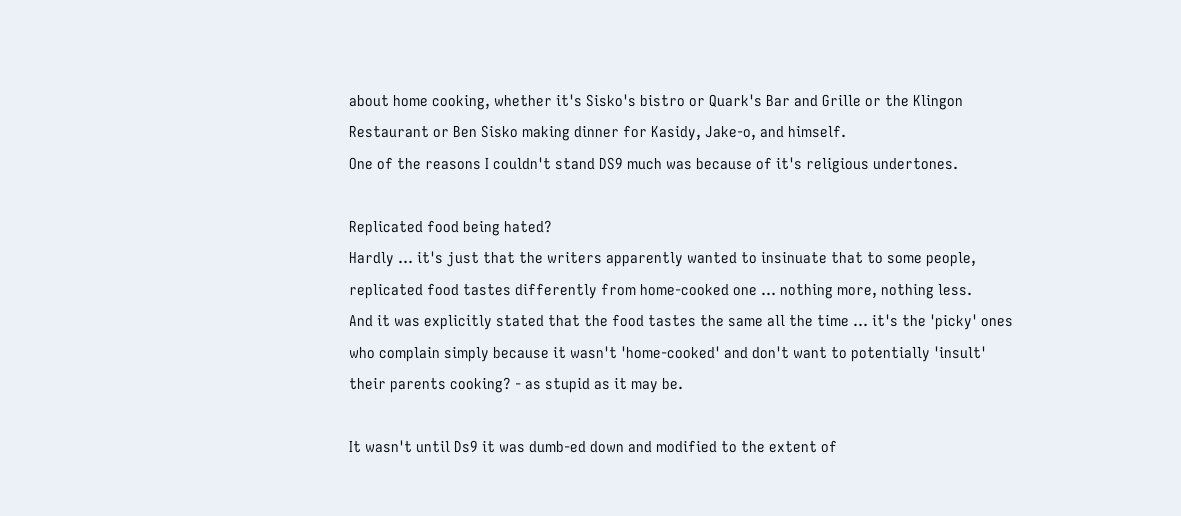about home cooking, whether it's Sisko's bistro or Quark's Bar and Grille or the Klingon Restaurant or Ben Sisko making dinner for Kasidy, Jake-o, and himself.
One of the reasons I couldn't stand DS9 much was because of it's religious undertones.

Replicated food being hated?
Hardly ... it's just that the writers apparently wanted to insinuate that to some people, replicated food tastes differently from home-cooked one ... nothing more, nothing less.
And it was explicitly stated that the food tastes the same all the time ... it's the 'picky' ones who complain simply because it wasn't 'home-cooked' and don't want to potentially 'insult' their parents cooking? - as stupid as it may be.

It wasn't until Ds9 it was dumb-ed down and modified to the extent of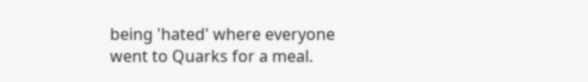being 'hated' where everyone went to Quarks for a meal.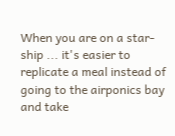When you are on a star-ship ... it's easier to replicate a meal instead of going to the airponics bay and take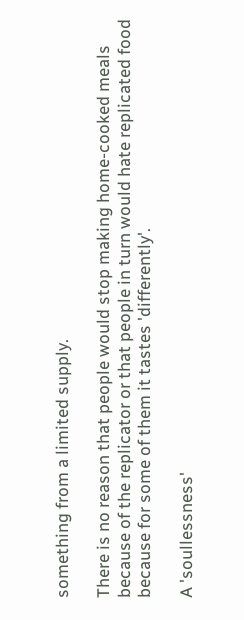something from a limited supply.

There is no reason that people would stop making home-cooked meals because of the replicator or that people in turn would hate replicated food because for some of them it tastes 'differently'.

A 'soullessness'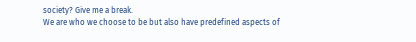society? Give me a break.
We are who we choose to be but also have predefined aspects of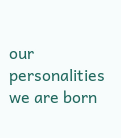our personalities we are born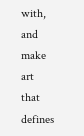with, and make art that defines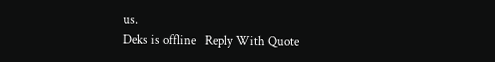us.
Deks is offline   Reply With Quote